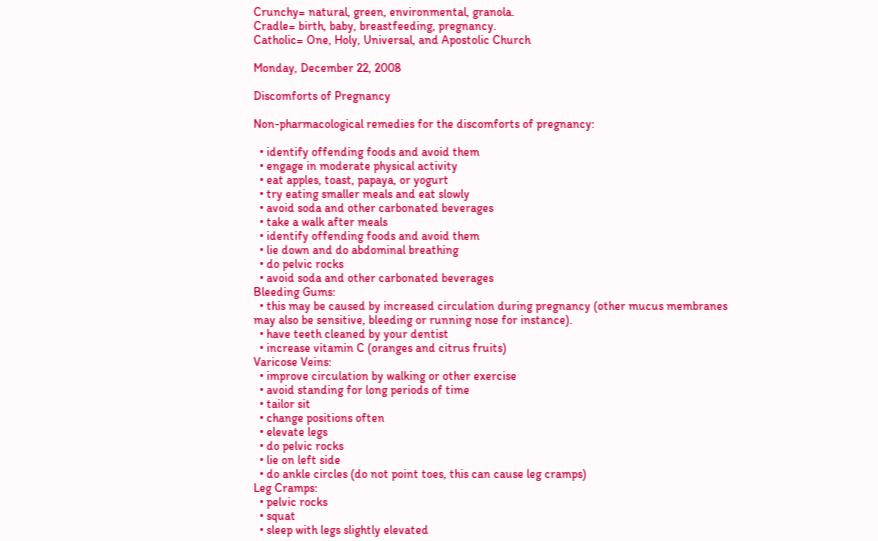Crunchy= natural, green, environmental, granola.
Cradle= birth, baby, breastfeeding, pregnancy.
Catholic= One, Holy, Universal, and Apostolic Church

Monday, December 22, 2008

Discomforts of Pregnancy

Non-pharmacological remedies for the discomforts of pregnancy:

  • identify offending foods and avoid them
  • engage in moderate physical activity
  • eat apples, toast, papaya, or yogurt
  • try eating smaller meals and eat slowly
  • avoid soda and other carbonated beverages
  • take a walk after meals
  • identify offending foods and avoid them
  • lie down and do abdominal breathing
  • do pelvic rocks
  • avoid soda and other carbonated beverages
Bleeding Gums:
  • this may be caused by increased circulation during pregnancy (other mucus membranes may also be sensitive, bleeding or running nose for instance).
  • have teeth cleaned by your dentist
  • increase vitamin C (oranges and citrus fruits)
Varicose Veins:
  • improve circulation by walking or other exercise
  • avoid standing for long periods of time
  • tailor sit
  • change positions often
  • elevate legs
  • do pelvic rocks
  • lie on left side
  • do ankle circles (do not point toes, this can cause leg cramps)
Leg Cramps:
  • pelvic rocks
  • squat
  • sleep with legs slightly elevated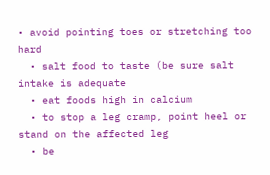• avoid pointing toes or stretching too hard
  • salt food to taste (be sure salt intake is adequate
  • eat foods high in calcium
  • to stop a leg cramp, point heel or stand on the affected leg
  • be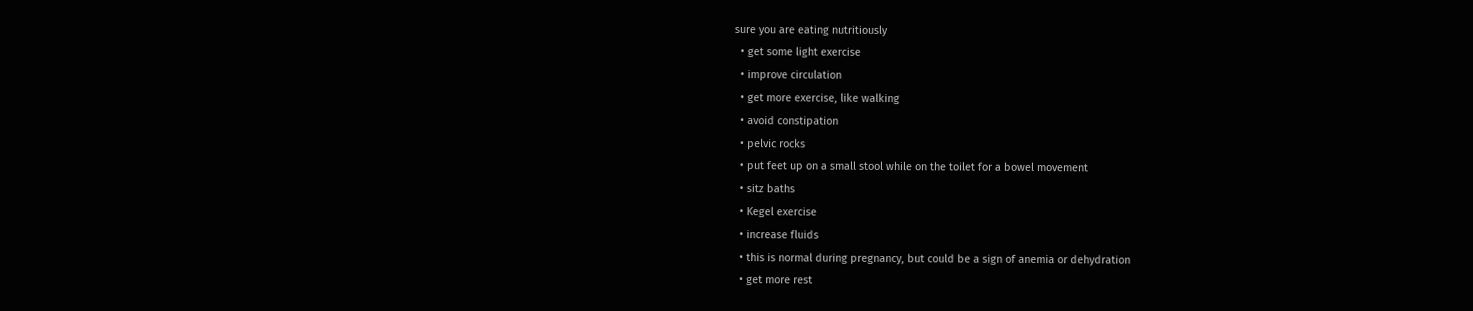sure you are eating nutritiously
  • get some light exercise
  • improve circulation
  • get more exercise, like walking
  • avoid constipation
  • pelvic rocks
  • put feet up on a small stool while on the toilet for a bowel movement
  • sitz baths
  • Kegel exercise
  • increase fluids
  • this is normal during pregnancy, but could be a sign of anemia or dehydration
  • get more rest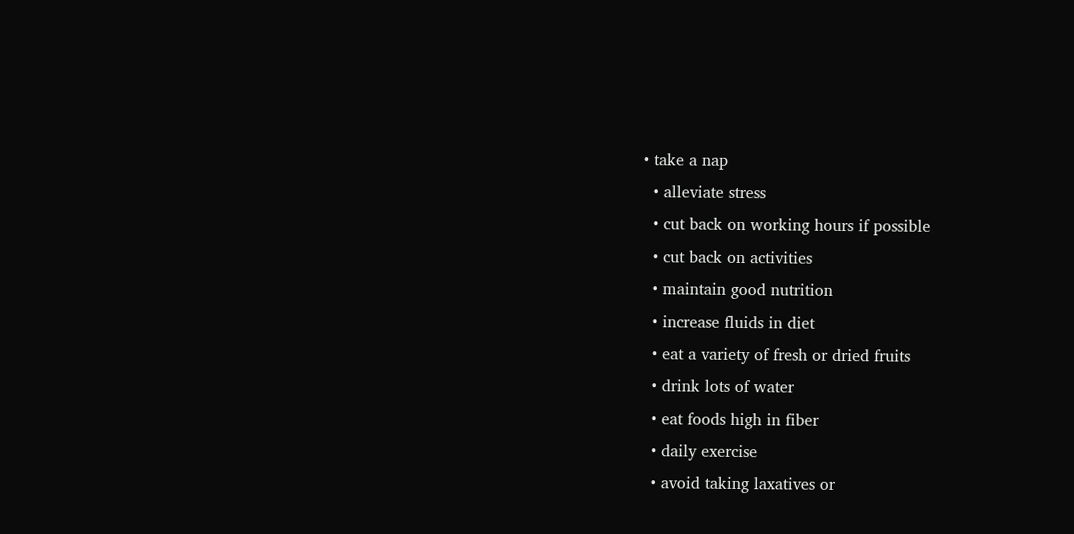• take a nap
  • alleviate stress
  • cut back on working hours if possible
  • cut back on activities
  • maintain good nutrition
  • increase fluids in diet
  • eat a variety of fresh or dried fruits
  • drink lots of water
  • eat foods high in fiber
  • daily exercise
  • avoid taking laxatives or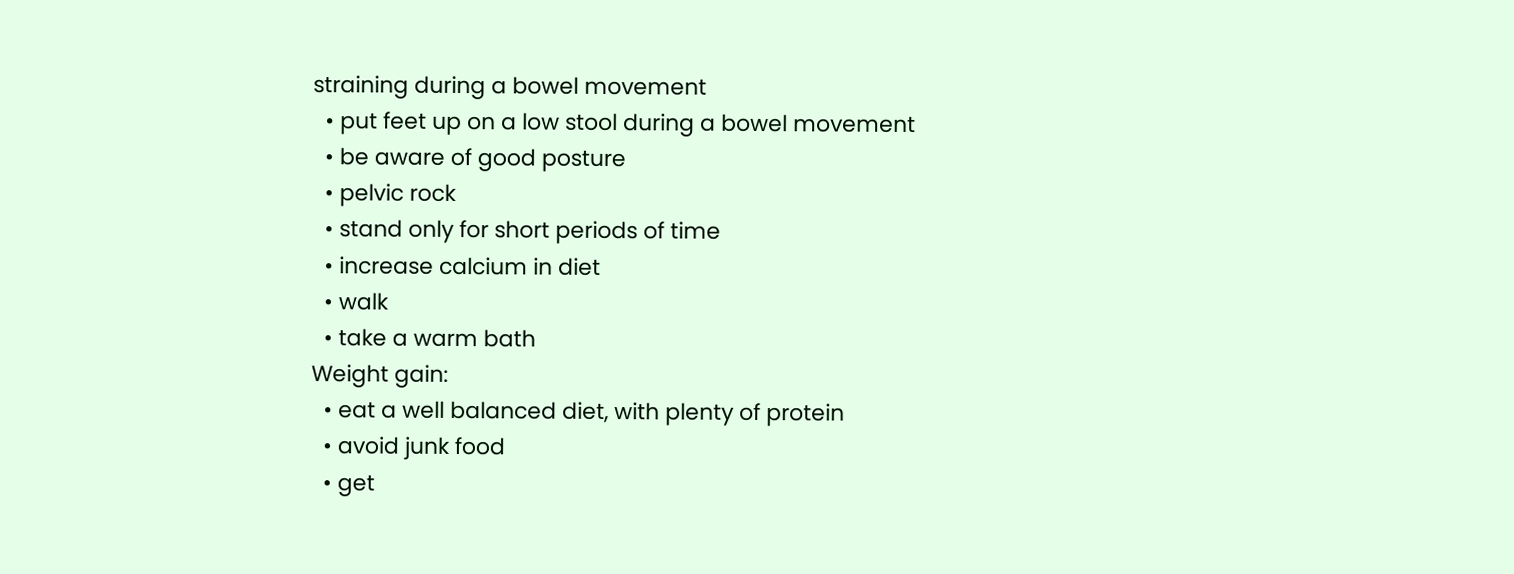straining during a bowel movement
  • put feet up on a low stool during a bowel movement
  • be aware of good posture
  • pelvic rock
  • stand only for short periods of time
  • increase calcium in diet
  • walk
  • take a warm bath
Weight gain:
  • eat a well balanced diet, with plenty of protein
  • avoid junk food
  • get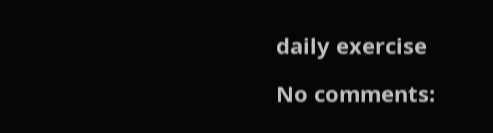daily exercise

No comments: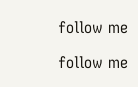follow me

follow me